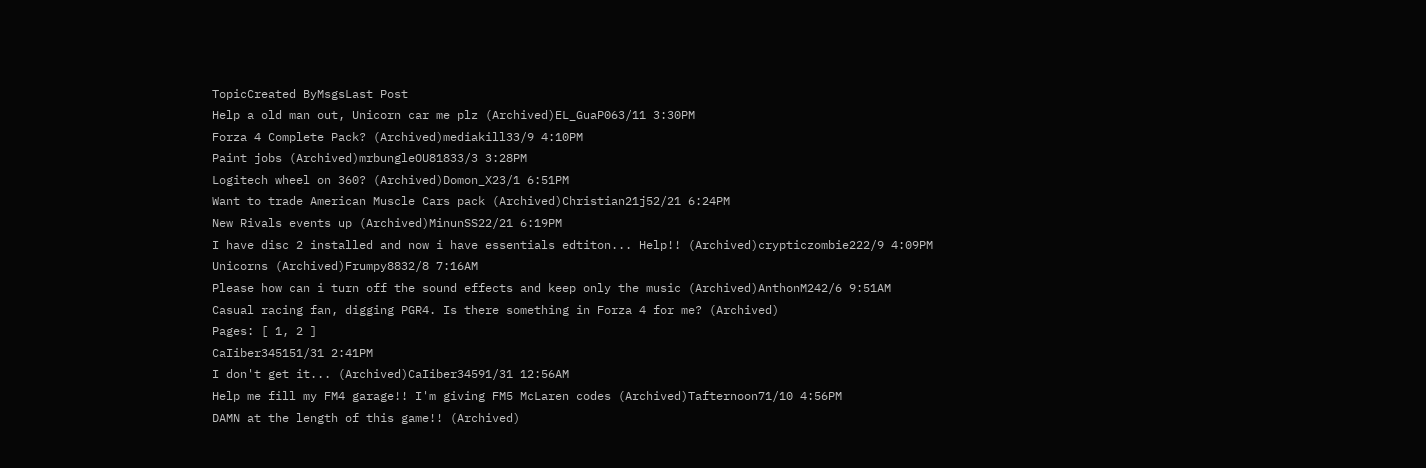TopicCreated ByMsgsLast Post
Help a old man out, Unicorn car me plz (Archived)EL_GuaP063/11 3:30PM
Forza 4 Complete Pack? (Archived)mediakill33/9 4:10PM
Paint jobs (Archived)mrbungleOU81833/3 3:28PM
Logitech wheel on 360? (Archived)Domon_X23/1 6:51PM
Want to trade American Muscle Cars pack (Archived)Christian21j52/21 6:24PM
New Rivals events up (Archived)MinunSS22/21 6:19PM
I have disc 2 installed and now i have essentials edtiton... Help!! (Archived)crypticzombie222/9 4:09PM
Unicorns (Archived)Frumpy8832/8 7:16AM
Please how can i turn off the sound effects and keep only the music (Archived)AnthonM242/6 9:51AM
Casual racing fan, digging PGR4. Is there something in Forza 4 for me? (Archived)
Pages: [ 1, 2 ]
CaIiber345151/31 2:41PM
I don't get it... (Archived)CaIiber34591/31 12:56AM
Help me fill my FM4 garage!! I'm giving FM5 McLaren codes (Archived)Tafternoon71/10 4:56PM
DAMN at the length of this game!! (Archived)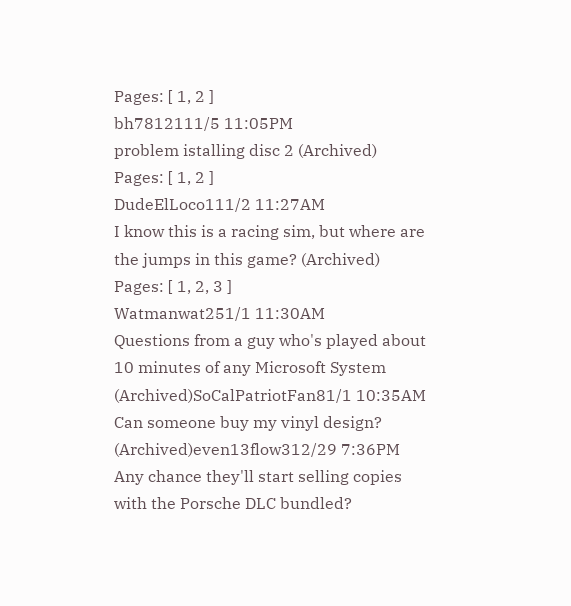Pages: [ 1, 2 ]
bh7812111/5 11:05PM
problem istalling disc 2 (Archived)
Pages: [ 1, 2 ]
DudeElLoco111/2 11:27AM
I know this is a racing sim, but where are the jumps in this game? (Archived)
Pages: [ 1, 2, 3 ]
Watmanwat251/1 11:30AM
Questions from a guy who's played about 10 minutes of any Microsoft System (Archived)SoCalPatriotFan81/1 10:35AM
Can someone buy my vinyl design? (Archived)even13flow312/29 7:36PM
Any chance they'll start selling copies with the Porsche DLC bundled?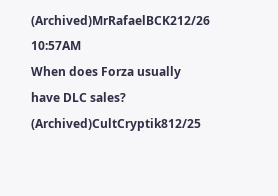(Archived)MrRafaelBCK212/26 10:57AM
When does Forza usually have DLC sales? (Archived)CultCryptik812/25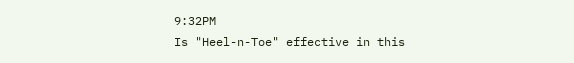9:32PM
Is "Heel-n-Toe" effective in this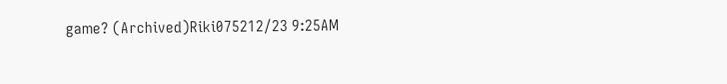game? (Archived)Riki075212/23 9:25AM